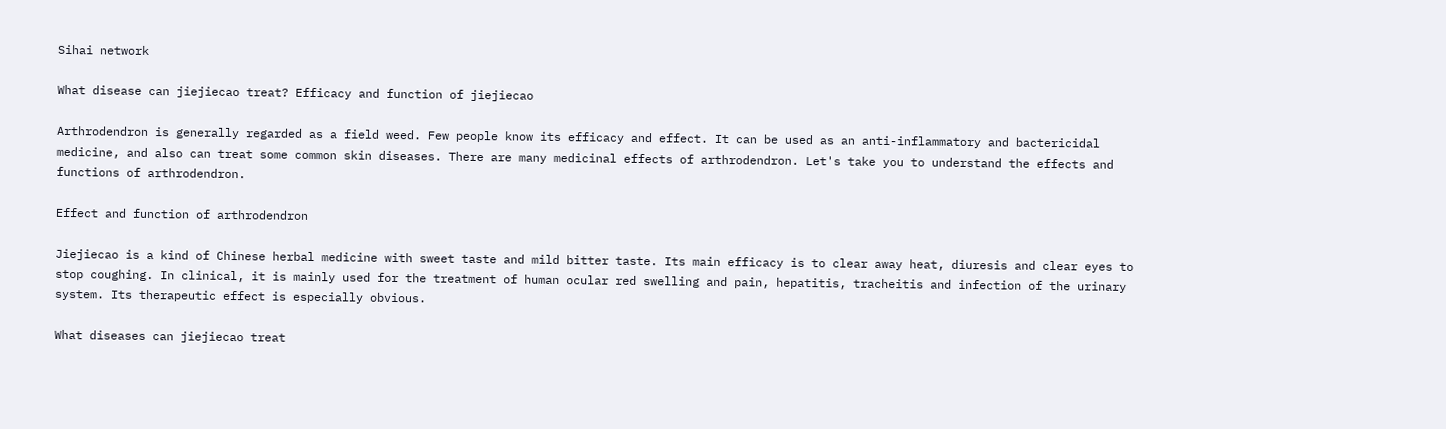Sihai network

What disease can jiejiecao treat? Efficacy and function of jiejiecao

Arthrodendron is generally regarded as a field weed. Few people know its efficacy and effect. It can be used as an anti-inflammatory and bactericidal medicine, and also can treat some common skin diseases. There are many medicinal effects of arthrodendron. Let's take you to understand the effects and functions of arthrodendron.

Effect and function of arthrodendron

Jiejiecao is a kind of Chinese herbal medicine with sweet taste and mild bitter taste. Its main efficacy is to clear away heat, diuresis and clear eyes to stop coughing. In clinical, it is mainly used for the treatment of human ocular red swelling and pain, hepatitis, tracheitis and infection of the urinary system. Its therapeutic effect is especially obvious.

What diseases can jiejiecao treat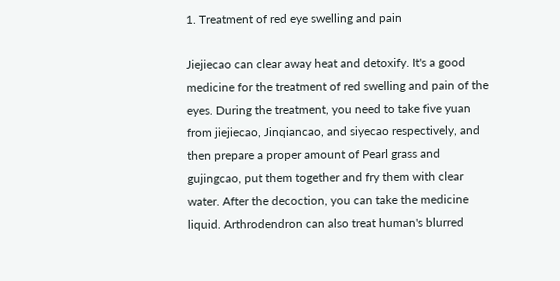1. Treatment of red eye swelling and pain

Jiejiecao can clear away heat and detoxify. It's a good medicine for the treatment of red swelling and pain of the eyes. During the treatment, you need to take five yuan from jiejiecao, Jinqiancao, and siyecao respectively, and then prepare a proper amount of Pearl grass and gujingcao, put them together and fry them with clear water. After the decoction, you can take the medicine liquid. Arthrodendron can also treat human's blurred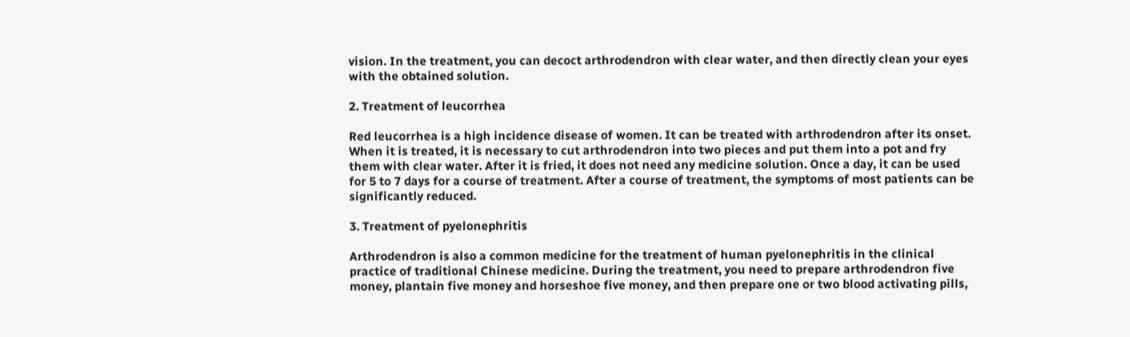vision. In the treatment, you can decoct arthrodendron with clear water, and then directly clean your eyes with the obtained solution.

2. Treatment of leucorrhea

Red leucorrhea is a high incidence disease of women. It can be treated with arthrodendron after its onset. When it is treated, it is necessary to cut arthrodendron into two pieces and put them into a pot and fry them with clear water. After it is fried, it does not need any medicine solution. Once a day, it can be used for 5 to 7 days for a course of treatment. After a course of treatment, the symptoms of most patients can be significantly reduced.

3. Treatment of pyelonephritis

Arthrodendron is also a common medicine for the treatment of human pyelonephritis in the clinical practice of traditional Chinese medicine. During the treatment, you need to prepare arthrodendron five money, plantain five money and horseshoe five money, and then prepare one or two blood activating pills,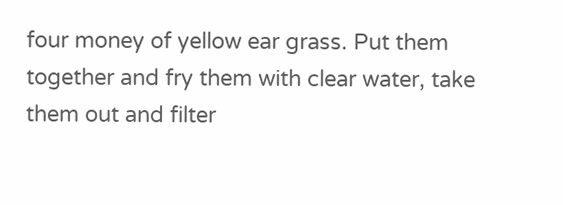four money of yellow ear grass. Put them together and fry them with clear water, take them out and filter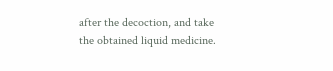after the decoction, and take the obtained liquid medicine.